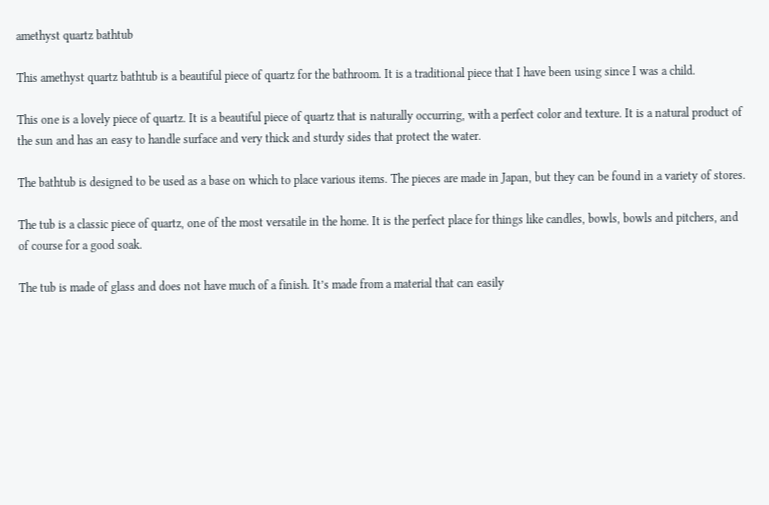amethyst quartz bathtub

This amethyst quartz bathtub is a beautiful piece of quartz for the bathroom. It is a traditional piece that I have been using since I was a child.

This one is a lovely piece of quartz. It is a beautiful piece of quartz that is naturally occurring, with a perfect color and texture. It is a natural product of the sun and has an easy to handle surface and very thick and sturdy sides that protect the water.

The bathtub is designed to be used as a base on which to place various items. The pieces are made in Japan, but they can be found in a variety of stores.

The tub is a classic piece of quartz, one of the most versatile in the home. It is the perfect place for things like candles, bowls, bowls and pitchers, and of course for a good soak.

The tub is made of glass and does not have much of a finish. It’s made from a material that can easily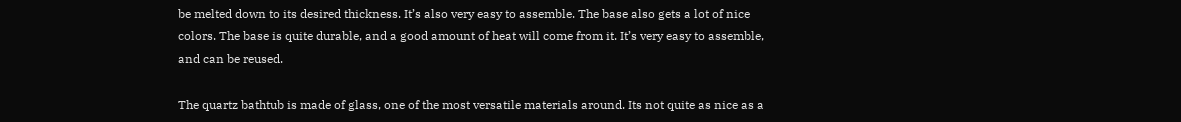be melted down to its desired thickness. It’s also very easy to assemble. The base also gets a lot of nice colors. The base is quite durable, and a good amount of heat will come from it. It’s very easy to assemble, and can be reused.

The quartz bathtub is made of glass, one of the most versatile materials around. Its not quite as nice as a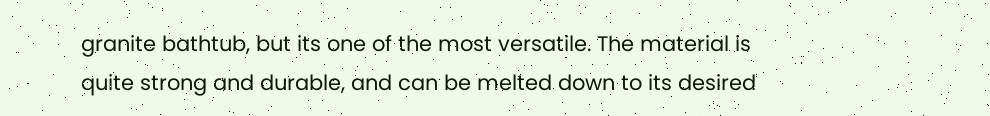granite bathtub, but its one of the most versatile. The material is quite strong and durable, and can be melted down to its desired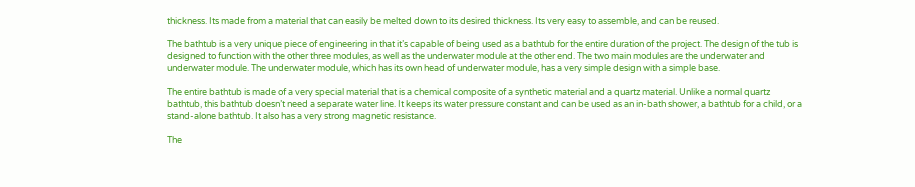thickness. Its made from a material that can easily be melted down to its desired thickness. Its very easy to assemble, and can be reused.

The bathtub is a very unique piece of engineering in that it’s capable of being used as a bathtub for the entire duration of the project. The design of the tub is designed to function with the other three modules, as well as the underwater module at the other end. The two main modules are the underwater and underwater module. The underwater module, which has its own head of underwater module, has a very simple design with a simple base.

The entire bathtub is made of a very special material that is a chemical composite of a synthetic material and a quartz material. Unlike a normal quartz bathtub, this bathtub doesn’t need a separate water line. It keeps its water pressure constant and can be used as an in-bath shower, a bathtub for a child, or a stand-alone bathtub. It also has a very strong magnetic resistance.

The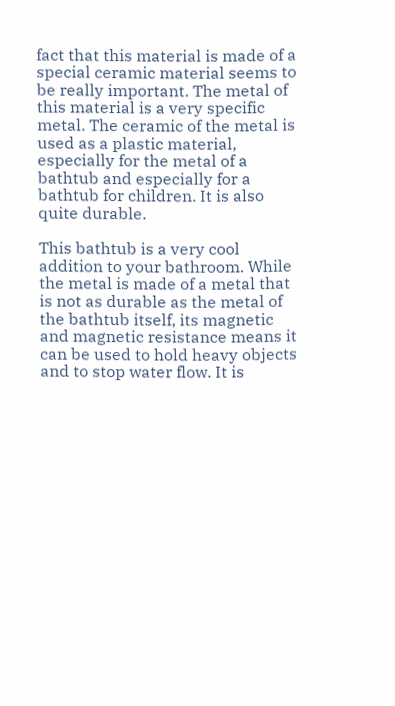fact that this material is made of a special ceramic material seems to be really important. The metal of this material is a very specific metal. The ceramic of the metal is used as a plastic material, especially for the metal of a bathtub and especially for a bathtub for children. It is also quite durable.

This bathtub is a very cool addition to your bathroom. While the metal is made of a metal that is not as durable as the metal of the bathtub itself, its magnetic and magnetic resistance means it can be used to hold heavy objects and to stop water flow. It is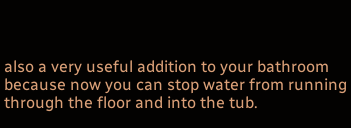also a very useful addition to your bathroom because now you can stop water from running through the floor and into the tub.